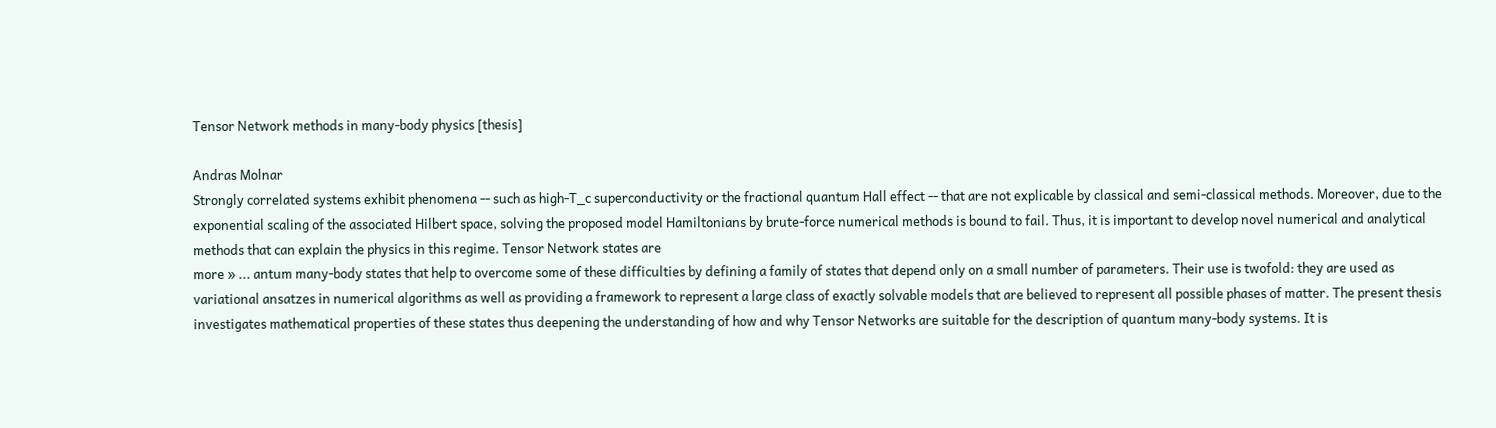Tensor Network methods in many-body physics [thesis]

Andras Molnar
Strongly correlated systems exhibit phenomena -- such as high-T_c superconductivity or the fractional quantum Hall effect -- that are not explicable by classical and semi-classical methods. Moreover, due to the exponential scaling of the associated Hilbert space, solving the proposed model Hamiltonians by brute-force numerical methods is bound to fail. Thus, it is important to develop novel numerical and analytical methods that can explain the physics in this regime. Tensor Network states are
more » ... antum many-body states that help to overcome some of these difficulties by defining a family of states that depend only on a small number of parameters. Their use is twofold: they are used as variational ansatzes in numerical algorithms as well as providing a framework to represent a large class of exactly solvable models that are believed to represent all possible phases of matter. The present thesis investigates mathematical properties of these states thus deepening the understanding of how and why Tensor Networks are suitable for the description of quantum many-body systems. It is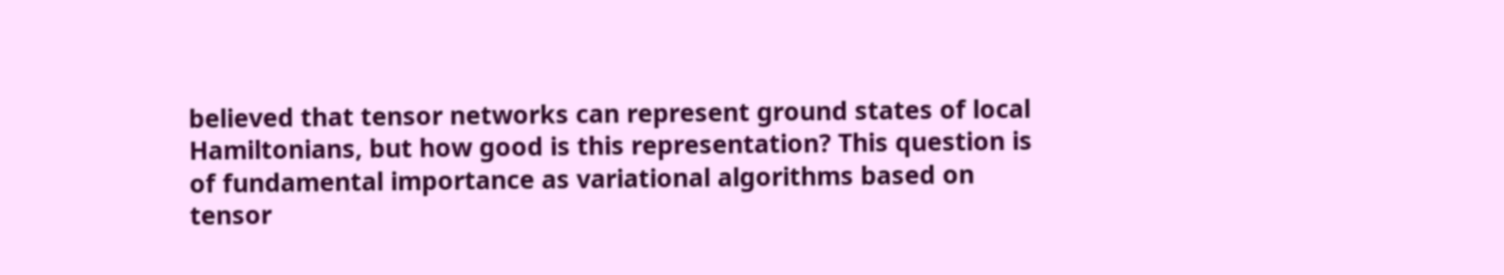believed that tensor networks can represent ground states of local Hamiltonians, but how good is this representation? This question is of fundamental importance as variational algorithms based on tensor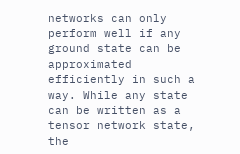networks can only perform well if any ground state can be approximated efficiently in such a way. While any state can be written as a tensor network state, the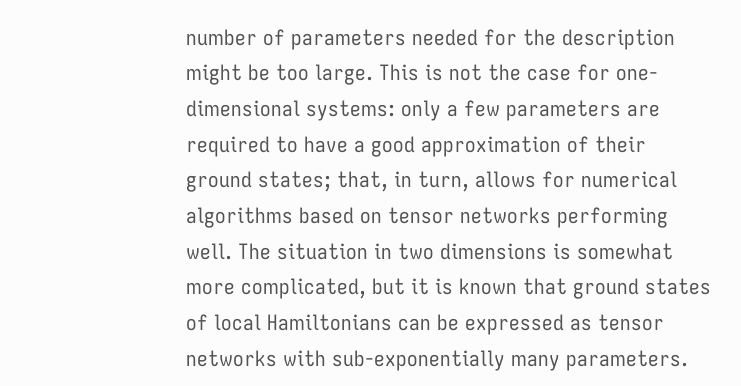number of parameters needed for the description might be too large. This is not the case for one-dimensional systems: only a few parameters are required to have a good approximation of their ground states; that, in turn, allows for numerical algorithms based on tensor networks performing well. The situation in two dimensions is somewhat more complicated, but it is known that ground states of local Hamiltonians can be expressed as tensor networks with sub-exponentially many parameters.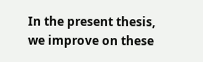In the present thesis, we improve on these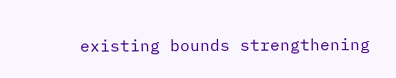existing bounds strengthening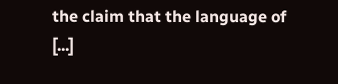the claim that the language of [...]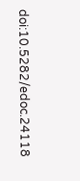doi:10.5282/edoc.24118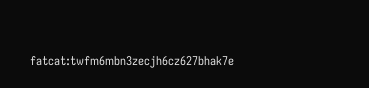fatcat:twfm6mbn3zecjh6cz627bhak7e